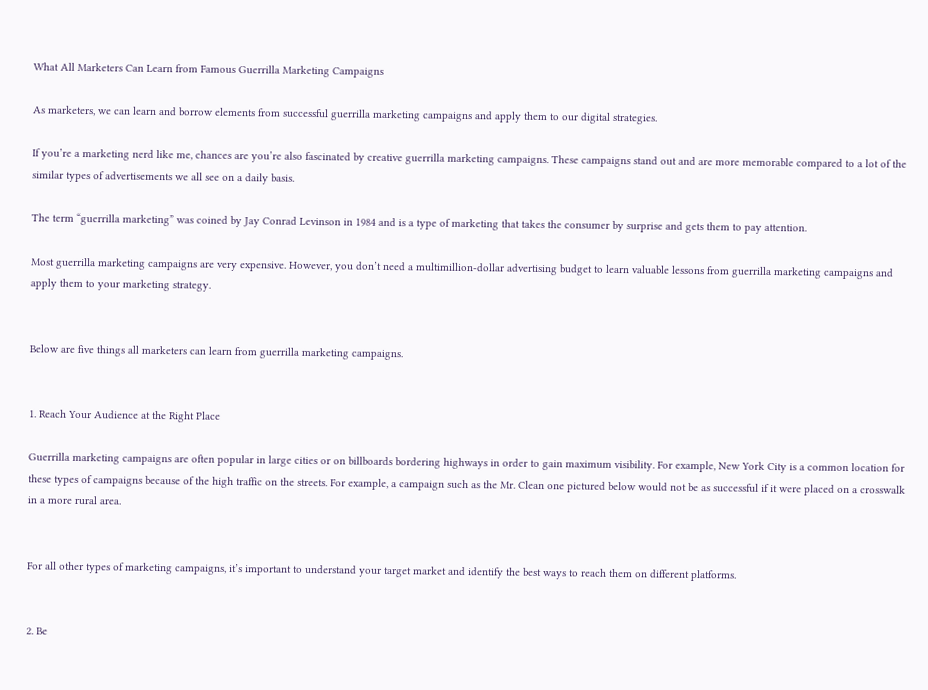What All Marketers Can Learn from Famous Guerrilla Marketing Campaigns

As marketers, we can learn and borrow elements from successful guerrilla marketing campaigns and apply them to our digital strategies.

If you’re a marketing nerd like me, chances are you’re also fascinated by creative guerrilla marketing campaigns. These campaigns stand out and are more memorable compared to a lot of the similar types of advertisements we all see on a daily basis.

The term “guerrilla marketing” was coined by Jay Conrad Levinson in 1984 and is a type of marketing that takes the consumer by surprise and gets them to pay attention.

Most guerrilla marketing campaigns are very expensive. However, you don’t need a multimillion-dollar advertising budget to learn valuable lessons from guerrilla marketing campaigns and apply them to your marketing strategy.


Below are five things all marketers can learn from guerrilla marketing campaigns.


1. Reach Your Audience at the Right Place

Guerrilla marketing campaigns are often popular in large cities or on billboards bordering highways in order to gain maximum visibility. For example, New York City is a common location for these types of campaigns because of the high traffic on the streets. For example, a campaign such as the Mr. Clean one pictured below would not be as successful if it were placed on a crosswalk in a more rural area.


For all other types of marketing campaigns, it’s important to understand your target market and identify the best ways to reach them on different platforms.


2. Be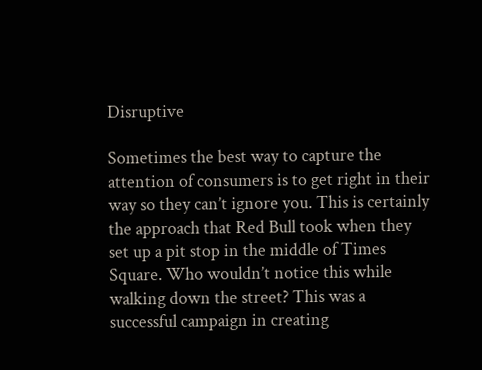Disruptive

Sometimes the best way to capture the attention of consumers is to get right in their way so they can’t ignore you. This is certainly the approach that Red Bull took when they set up a pit stop in the middle of Times Square. Who wouldn’t notice this while walking down the street? This was a successful campaign in creating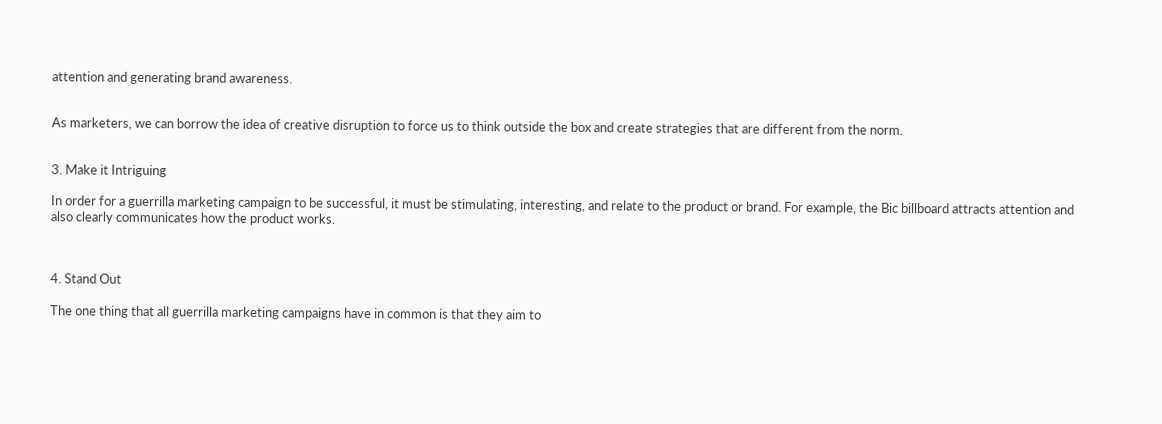attention and generating brand awareness.


As marketers, we can borrow the idea of creative disruption to force us to think outside the box and create strategies that are different from the norm.


3. Make it Intriguing

In order for a guerrilla marketing campaign to be successful, it must be stimulating, interesting, and relate to the product or brand. For example, the Bic billboard attracts attention and also clearly communicates how the product works.



4. Stand Out

The one thing that all guerrilla marketing campaigns have in common is that they aim to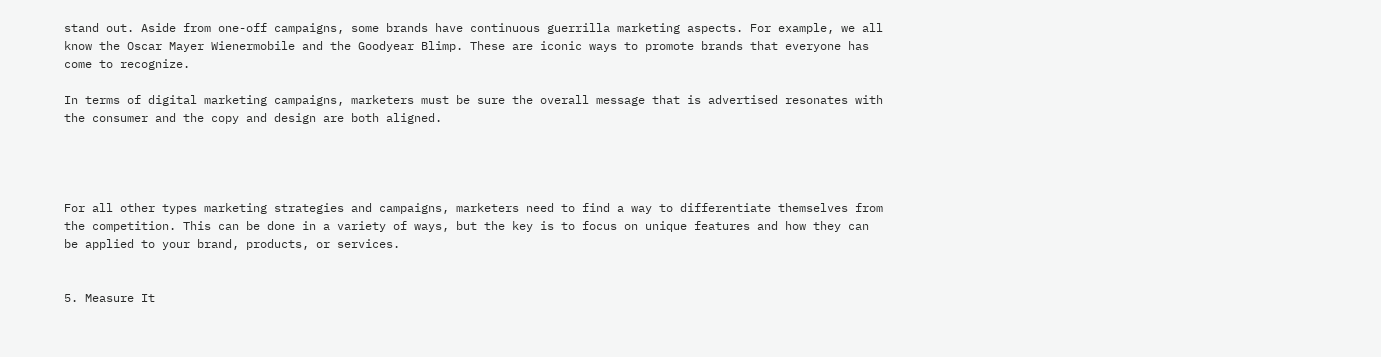stand out. Aside from one-off campaigns, some brands have continuous guerrilla marketing aspects. For example, we all know the Oscar Mayer Wienermobile and the Goodyear Blimp. These are iconic ways to promote brands that everyone has come to recognize.

In terms of digital marketing campaigns, marketers must be sure the overall message that is advertised resonates with the consumer and the copy and design are both aligned.




For all other types marketing strategies and campaigns, marketers need to find a way to differentiate themselves from the competition. This can be done in a variety of ways, but the key is to focus on unique features and how they can be applied to your brand, products, or services.


5. Measure It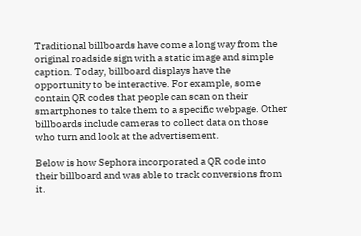Traditional billboards have come a long way from the original roadside sign with a static image and simple caption. Today, billboard displays have the opportunity to be interactive. For example, some contain QR codes that people can scan on their smartphones to take them to a specific webpage. Other billboards include cameras to collect data on those who turn and look at the advertisement.

Below is how Sephora incorporated a QR code into their billboard and was able to track conversions from it.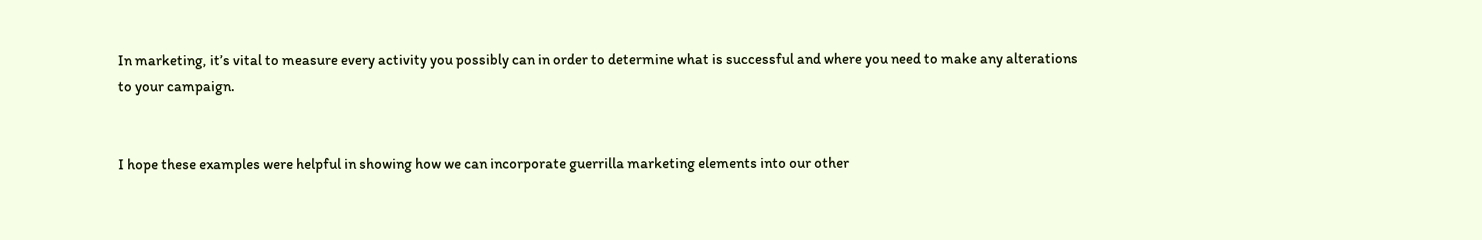In marketing, it’s vital to measure every activity you possibly can in order to determine what is successful and where you need to make any alterations to your campaign.


I hope these examples were helpful in showing how we can incorporate guerrilla marketing elements into our other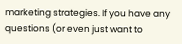marketing strategies. If you have any questions (or even just want to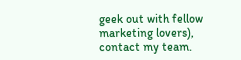geek out with fellow marketing lovers), contact my team.